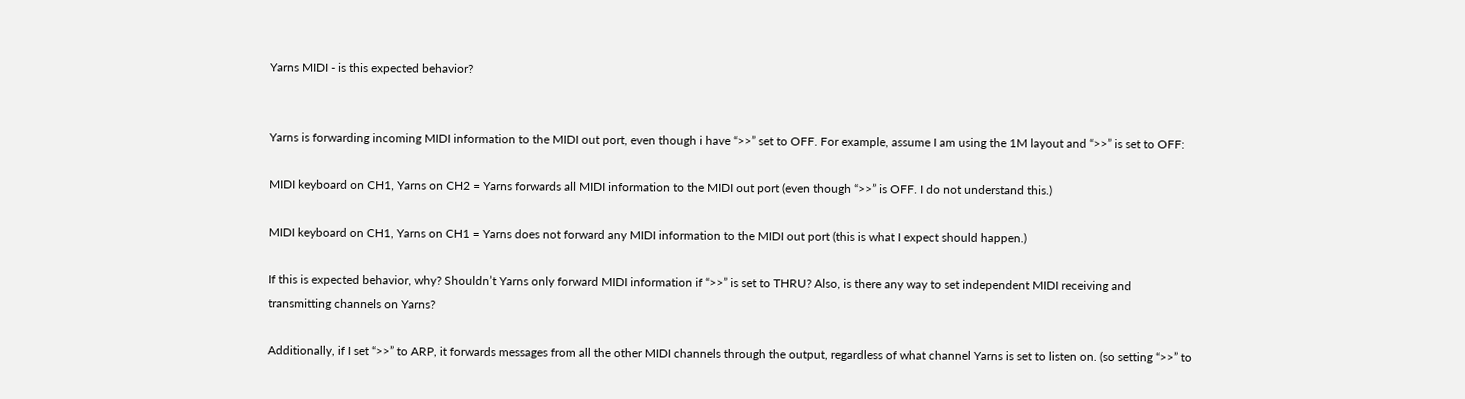Yarns MIDI - is this expected behavior?


Yarns is forwarding incoming MIDI information to the MIDI out port, even though i have “>>” set to OFF. For example, assume I am using the 1M layout and “>>” is set to OFF:

MIDI keyboard on CH1, Yarns on CH2 = Yarns forwards all MIDI information to the MIDI out port (even though “>>” is OFF. I do not understand this.)

MIDI keyboard on CH1, Yarns on CH1 = Yarns does not forward any MIDI information to the MIDI out port (this is what I expect should happen.)

If this is expected behavior, why? Shouldn’t Yarns only forward MIDI information if “>>” is set to THRU? Also, is there any way to set independent MIDI receiving and transmitting channels on Yarns?

Additionally, if I set “>>” to ARP, it forwards messages from all the other MIDI channels through the output, regardless of what channel Yarns is set to listen on. (so setting “>>” to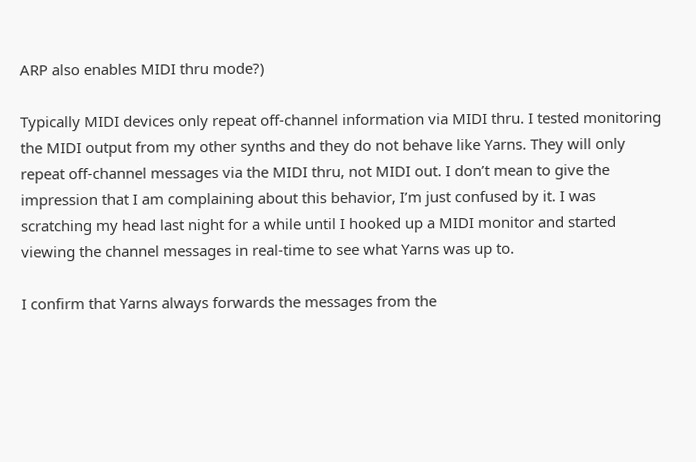ARP also enables MIDI thru mode?)

Typically MIDI devices only repeat off-channel information via MIDI thru. I tested monitoring the MIDI output from my other synths and they do not behave like Yarns. They will only repeat off-channel messages via the MIDI thru, not MIDI out. I don’t mean to give the impression that I am complaining about this behavior, I’m just confused by it. I was scratching my head last night for a while until I hooked up a MIDI monitor and started viewing the channel messages in real-time to see what Yarns was up to.

I confirm that Yarns always forwards the messages from the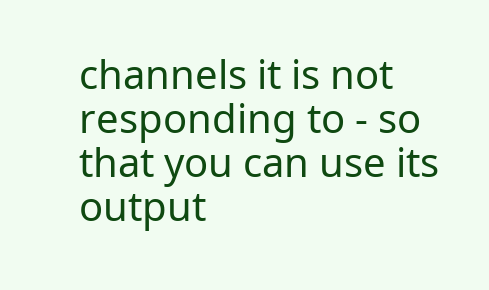channels it is not responding to - so that you can use its output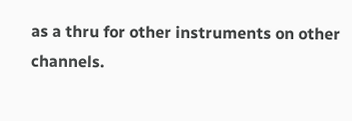as a thru for other instruments on other channels.